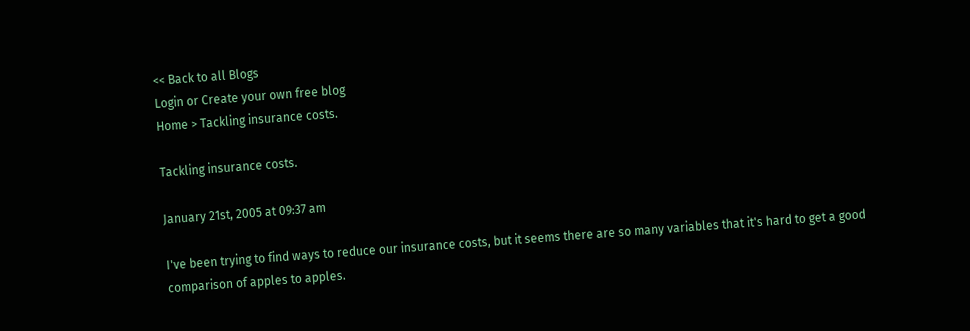<< Back to all Blogs
Login or Create your own free blog
Home > Tackling insurance costs.

Tackling insurance costs.

January 21st, 2005 at 09:37 am

I've been trying to find ways to reduce our insurance costs, but it seems there are so many variables that it's hard to get a good comparison of apples to apples.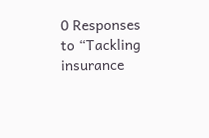0 Responses to “Tackling insurance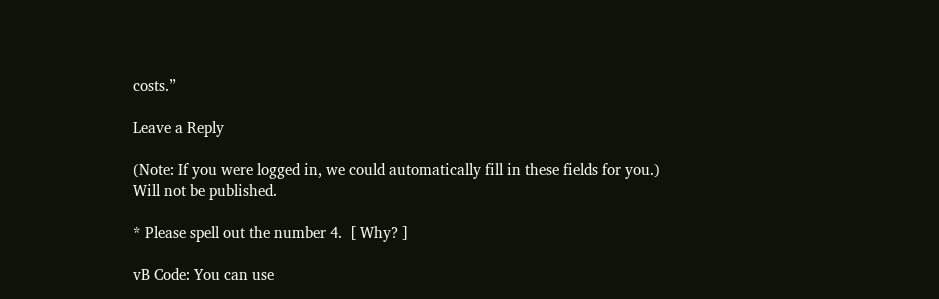costs.”

Leave a Reply

(Note: If you were logged in, we could automatically fill in these fields for you.)
Will not be published.

* Please spell out the number 4.  [ Why? ]

vB Code: You can use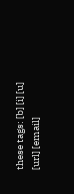these tags: [b] [i] [u] [url] [email]